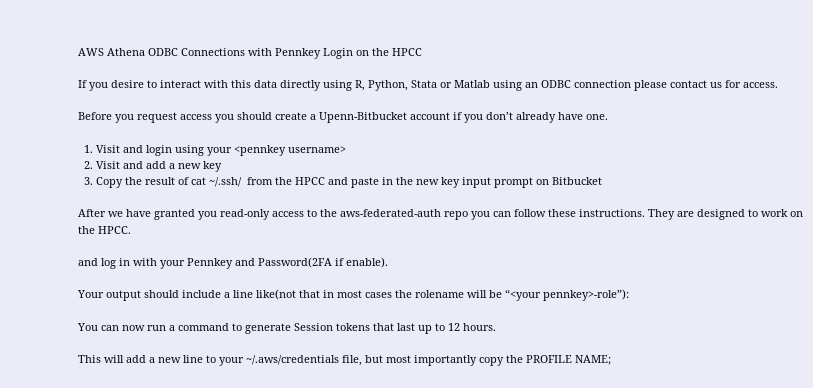AWS Athena ODBC Connections with Pennkey Login on the HPCC

If you desire to interact with this data directly using R, Python, Stata or Matlab using an ODBC connection please contact us for access.

Before you request access you should create a Upenn-Bitbucket account if you don’t already have one.

  1. Visit and login using your <pennkey username>
  2. Visit and add a new key
  3. Copy the result of cat ~/.ssh/  from the HPCC and paste in the new key input prompt on Bitbucket

After we have granted you read-only access to the aws-federated-auth repo you can follow these instructions. They are designed to work on the HPCC.

and log in with your Pennkey and Password(2FA if enable).

Your output should include a line like(not that in most cases the rolename will be “<your pennkey>-role”):

You can now run a command to generate Session tokens that last up to 12 hours.

This will add a new line to your ~/.aws/credentials file, but most importantly copy the PROFILE NAME;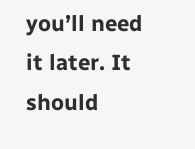you’ll need it later. It should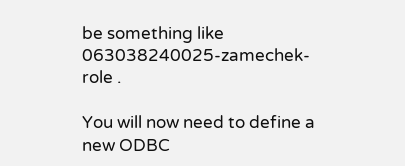be something like 063038240025-zamechek-role .

You will now need to define a new ODBC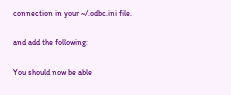connection in your ~/.odbc.ini file.

and add the following:

You should now be able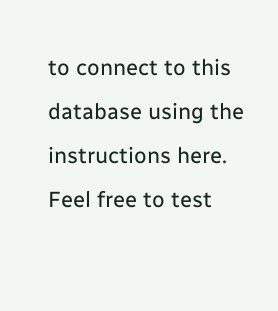to connect to this database using the instructions here. Feel free to test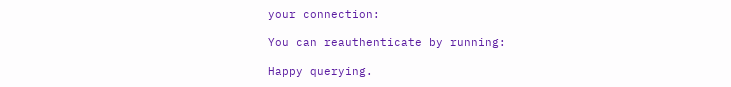your connection:

You can reauthenticate by running:

Happy querying.